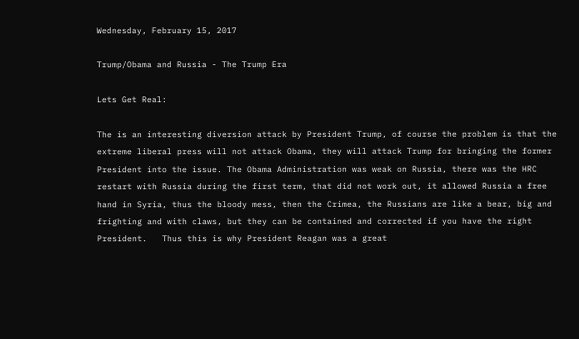Wednesday, February 15, 2017

Trump/Obama and Russia - The Trump Era

Lets Get Real:

The is an interesting diversion attack by President Trump, of course the problem is that the extreme liberal press will not attack Obama, they will attack Trump for bringing the former President into the issue. The Obama Administration was weak on Russia, there was the HRC restart with Russia during the first term, that did not work out, it allowed Russia a free hand in Syria, thus the bloody mess, then the Crimea, the Russians are like a bear, big and frighting and with claws, but they can be contained and corrected if you have the right President.   Thus this is why President Reagan was a great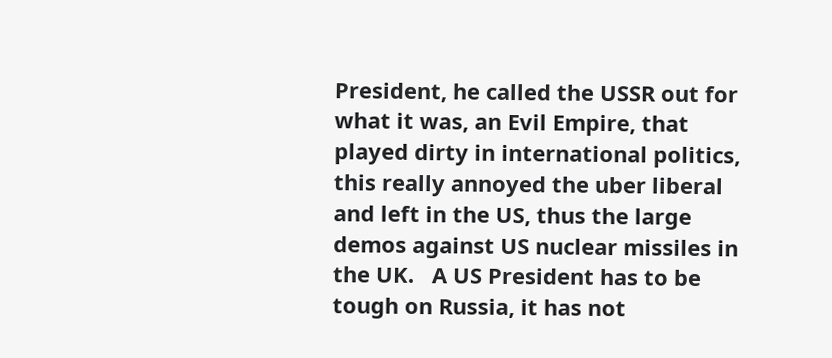President, he called the USSR out for what it was, an Evil Empire, that played dirty in international politics, this really annoyed the uber liberal and left in the US, thus the large demos against US nuclear missiles in the UK.   A US President has to be tough on Russia, it has not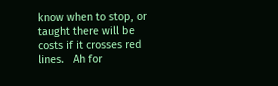know when to stop, or taught there will be costs if it crosses red lines.   Ah for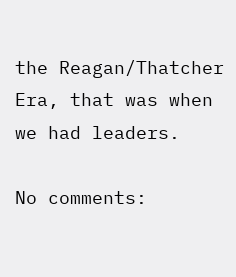the Reagan/Thatcher Era, that was when we had leaders.

No comments: